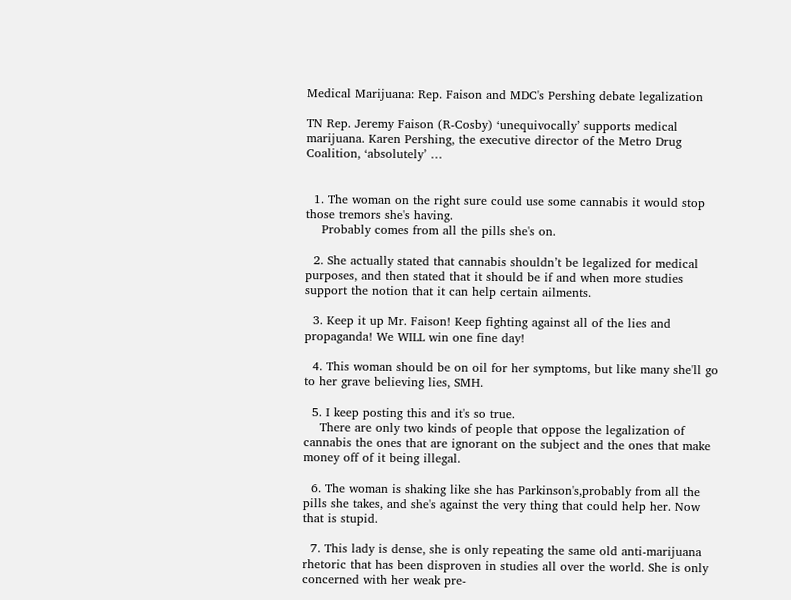Medical Marijuana: Rep. Faison and MDC's Pershing debate legalization

TN Rep. Jeremy Faison (R-Cosby) ‘unequivocally’ supports medical marijuana. Karen Pershing, the executive director of the Metro Drug Coalition, ‘absolutely’ …


  1. The woman on the right sure could use some cannabis it would stop those tremors she's having.
    Probably comes from all the pills she's on.

  2. She actually stated that cannabis shouldn’t be legalized for medical purposes, and then stated that it should be if and when more studies support the notion that it can help certain ailments.

  3. Keep it up Mr. Faison! Keep fighting against all of the lies and propaganda! We WILL win one fine day!

  4. This woman should be on oil for her symptoms, but like many she'll go to her grave believing lies, SMH.

  5. I keep posting this and it's so true.
    There are only two kinds of people that oppose the legalization of cannabis the ones that are ignorant on the subject and the ones that make money off of it being illegal.

  6. The woman is shaking like she has Parkinson's,probably from all the pills she takes, and she's against the very thing that could help her. Now that is stupid.

  7. This lady is dense, she is only repeating the same old anti-marijuana rhetoric that has been disproven in studies all over the world. She is only concerned with her weak pre-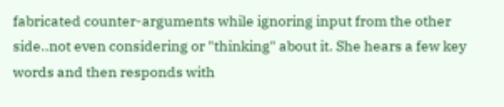fabricated counter-arguments while ignoring input from the other side..not even considering or "thinking" about it. She hears a few key words and then responds with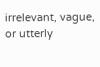irrelevant, vague, or utterly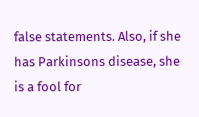false statements. Also, if she has Parkinsons disease, she is a fool for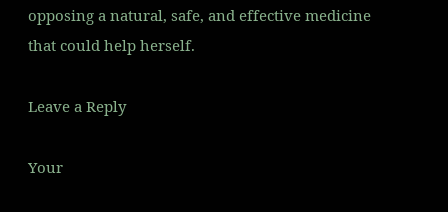opposing a natural, safe, and effective medicine that could help herself.

Leave a Reply

Your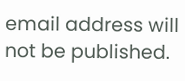email address will not be published.